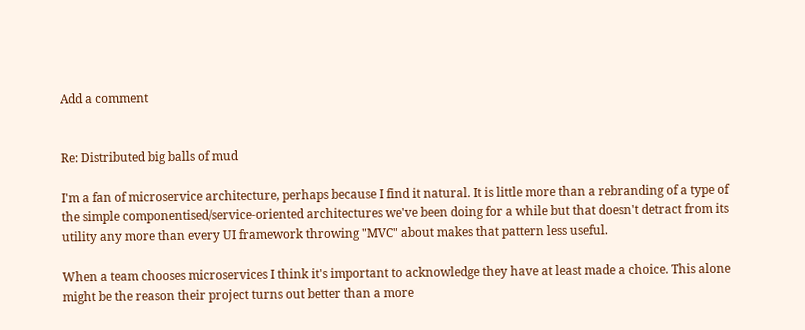Add a comment


Re: Distributed big balls of mud

I'm a fan of microservice architecture, perhaps because I find it natural. It is little more than a rebranding of a type of the simple componentised/service-oriented architectures we've been doing for a while but that doesn't detract from its utility any more than every UI framework throwing "MVC" about makes that pattern less useful.

When a team chooses microservices I think it's important to acknowledge they have at least made a choice. This alone might be the reason their project turns out better than a more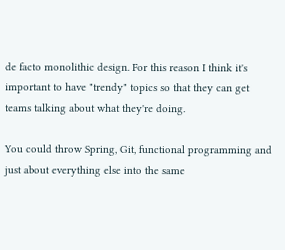de facto monolithic design. For this reason I think it's important to have "trendy" topics so that they can get teams talking about what they're doing.

You could throw Spring, Git, functional programming and just about everything else into the same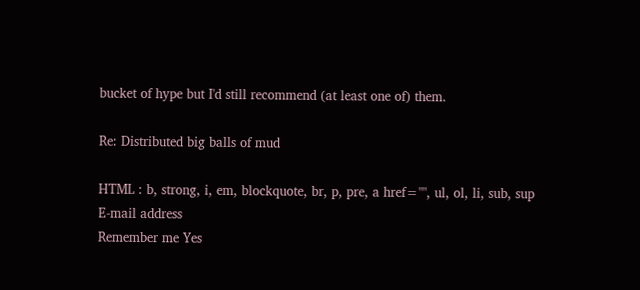bucket of hype but I'd still recommend (at least one of) them.

Re: Distributed big balls of mud

HTML : b, strong, i, em, blockquote, br, p, pre, a href="", ul, ol, li, sub, sup
E-mail address
Remember me Yes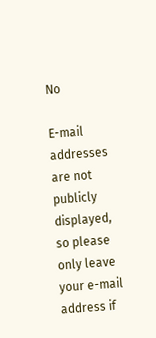No

E-mail addresses are not publicly displayed, so please only leave your e-mail address if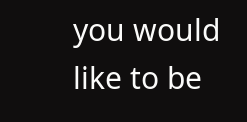you would like to be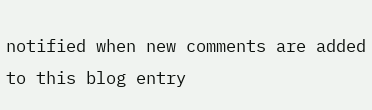notified when new comments are added to this blog entry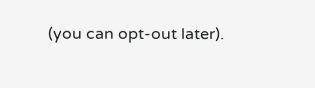(you can opt-out later).